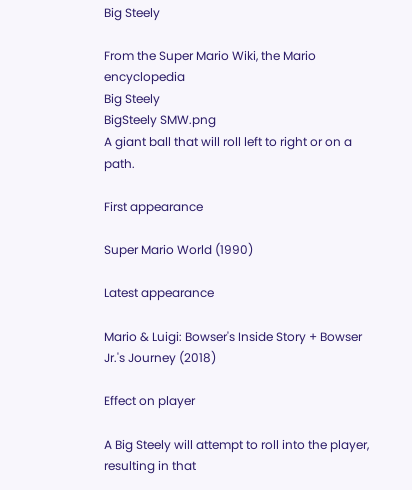Big Steely

From the Super Mario Wiki, the Mario encyclopedia
Big Steely
BigSteely SMW.png
A giant ball that will roll left to right or on a path.

First appearance

Super Mario World (1990)

Latest appearance

Mario & Luigi: Bowser's Inside Story + Bowser Jr.'s Journey (2018)

Effect on player

A Big Steely will attempt to roll into the player, resulting in that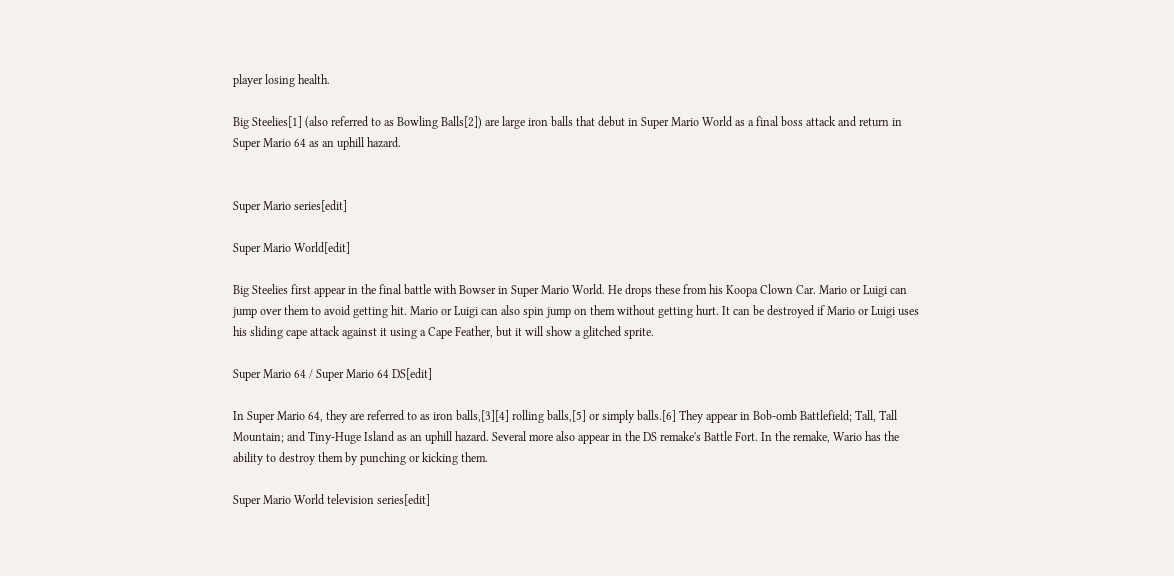player losing health.

Big Steelies[1] (also referred to as Bowling Balls[2]) are large iron balls that debut in Super Mario World as a final boss attack and return in Super Mario 64 as an uphill hazard.


Super Mario series[edit]

Super Mario World[edit]

Big Steelies first appear in the final battle with Bowser in Super Mario World. He drops these from his Koopa Clown Car. Mario or Luigi can jump over them to avoid getting hit. Mario or Luigi can also spin jump on them without getting hurt. It can be destroyed if Mario or Luigi uses his sliding cape attack against it using a Cape Feather, but it will show a glitched sprite.

Super Mario 64 / Super Mario 64 DS[edit]

In Super Mario 64, they are referred to as iron balls,[3][4] rolling balls,[5] or simply balls.[6] They appear in Bob-omb Battlefield; Tall, Tall Mountain; and Tiny-Huge Island as an uphill hazard. Several more also appear in the DS remake's Battle Fort. In the remake, Wario has the ability to destroy them by punching or kicking them.

Super Mario World television series[edit]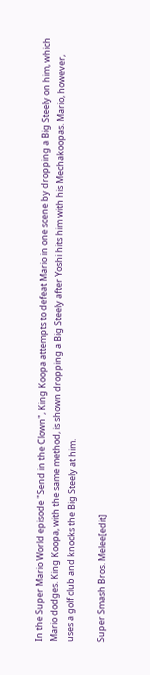In the Super Mario World episode "Send in the Clown", King Koopa attempts to defeat Mario in one scene by dropping a Big Steely on him, which Mario dodges. King Koopa, with the same method, is shown dropping a Big Steely after Yoshi hits him with his Mechakoopas. Mario, however, uses a golf club and knocks the Big Steely at him.

Super Smash Bros. Melee[edit]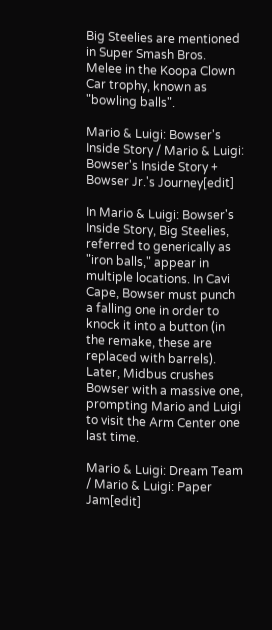Big Steelies are mentioned in Super Smash Bros. Melee in the Koopa Clown Car trophy, known as "bowling balls".

Mario & Luigi: Bowser's Inside Story / Mario & Luigi: Bowser's Inside Story + Bowser Jr.'s Journey[edit]

In Mario & Luigi: Bowser's Inside Story, Big Steelies, referred to generically as "iron balls," appear in multiple locations. In Cavi Cape, Bowser must punch a falling one in order to knock it into a button (in the remake, these are replaced with barrels). Later, Midbus crushes Bowser with a massive one, prompting Mario and Luigi to visit the Arm Center one last time.

Mario & Luigi: Dream Team / Mario & Luigi: Paper Jam[edit]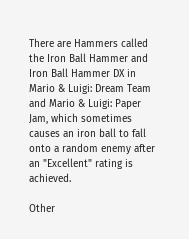There are Hammers called the Iron Ball Hammer and Iron Ball Hammer DX in Mario & Luigi: Dream Team and Mario & Luigi: Paper Jam, which sometimes causes an iron ball to fall onto a random enemy after an "Excellent" rating is achieved.

Other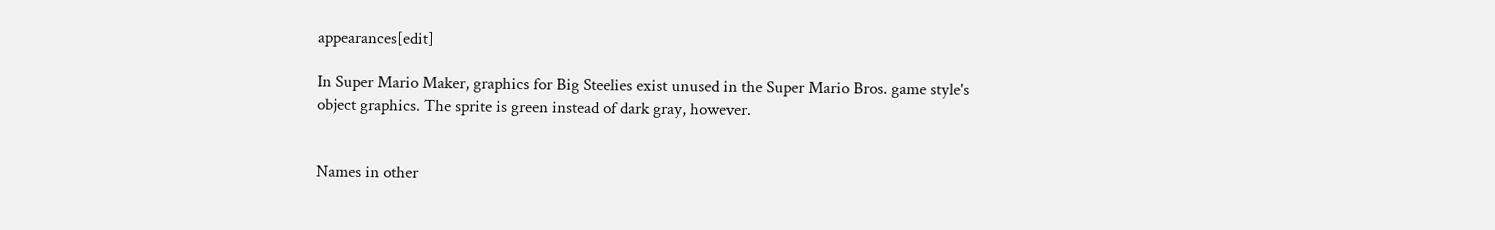appearances[edit]

In Super Mario Maker, graphics for Big Steelies exist unused in the Super Mario Bros. game style's object graphics. The sprite is green instead of dark gray, however.


Names in other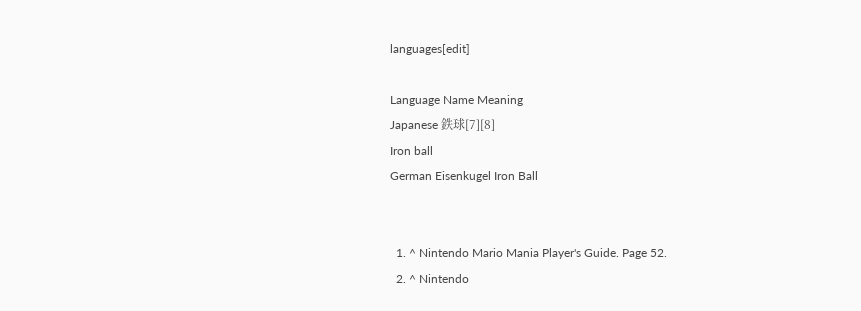languages[edit]

Language Name Meaning
Japanese 鉄球[7][8]
Iron ball
German Eisenkugel Iron Ball


  1. ^ Nintendo Mario Mania Player's Guide. Page 52.
  2. ^ Nintendo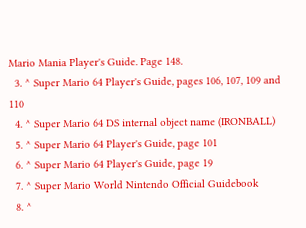Mario Mania Player's Guide. Page 148.
  3. ^ Super Mario 64 Player's Guide, pages 106, 107, 109 and 110
  4. ^ Super Mario 64 DS internal object name (IRONBALL)
  5. ^ Super Mario 64 Player's Guide, page 101
  6. ^ Super Mario 64 Player's Guide, page 19
  7. ^ Super Mario World Nintendo Official Guidebook
  8. ^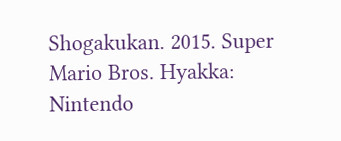Shogakukan. 2015. Super Mario Bros. Hyakka: Nintendo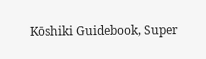Kōshiki Guidebook, Super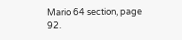Mario 64 section, page 92.